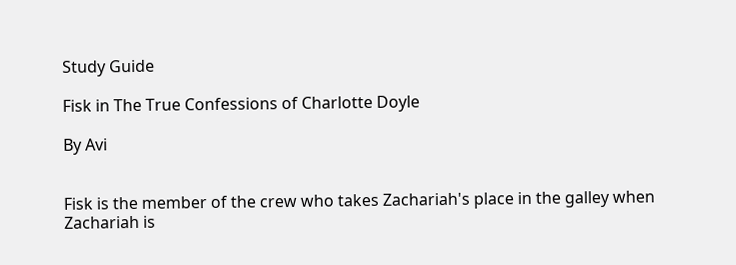Study Guide

Fisk in The True Confessions of Charlotte Doyle

By Avi


Fisk is the member of the crew who takes Zachariah's place in the galley when Zachariah is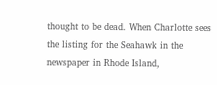thought to be dead. When Charlotte sees the listing for the Seahawk in the newspaper in Rhode Island,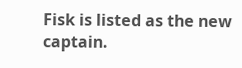Fisk is listed as the new captain.